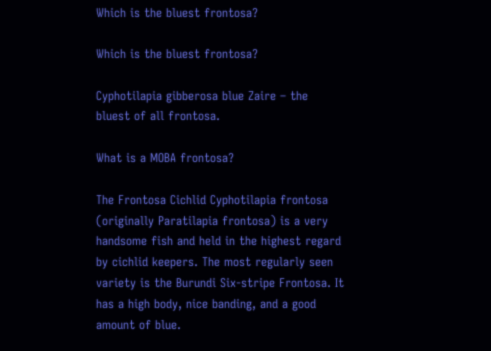Which is the bluest frontosa?

Which is the bluest frontosa?

Cyphotilapia gibberosa blue Zaire – the bluest of all frontosa.

What is a MOBA frontosa?

The Frontosa Cichlid Cyphotilapia frontosa (originally Paratilapia frontosa) is a very handsome fish and held in the highest regard by cichlid keepers. The most regularly seen variety is the Burundi Six-stripe Frontosa. It has a high body, nice banding, and a good amount of blue.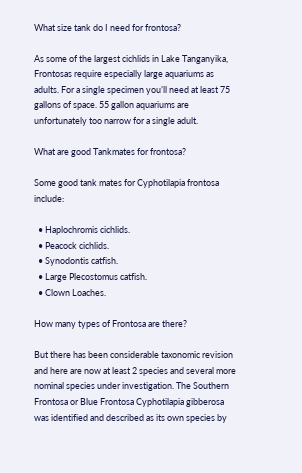What size tank do I need for frontosa?

As some of the largest cichlids in Lake Tanganyika, Frontosas require especially large aquariums as adults. For a single specimen you’ll need at least 75 gallons of space. 55 gallon aquariums are unfortunately too narrow for a single adult.

What are good Tankmates for frontosa?

Some good tank mates for Cyphotilapia frontosa include:

  • Haplochromis cichlids.
  • Peacock cichlids.
  • Synodontis catfish.
  • Large Plecostomus catfish.
  • Clown Loaches.

How many types of Frontosa are there?

But there has been considerable taxonomic revision and here are now at least 2 species and several more nominal species under investigation. The Southern Frontosa or Blue Frontosa Cyphotilapia gibberosa was identified and described as its own species by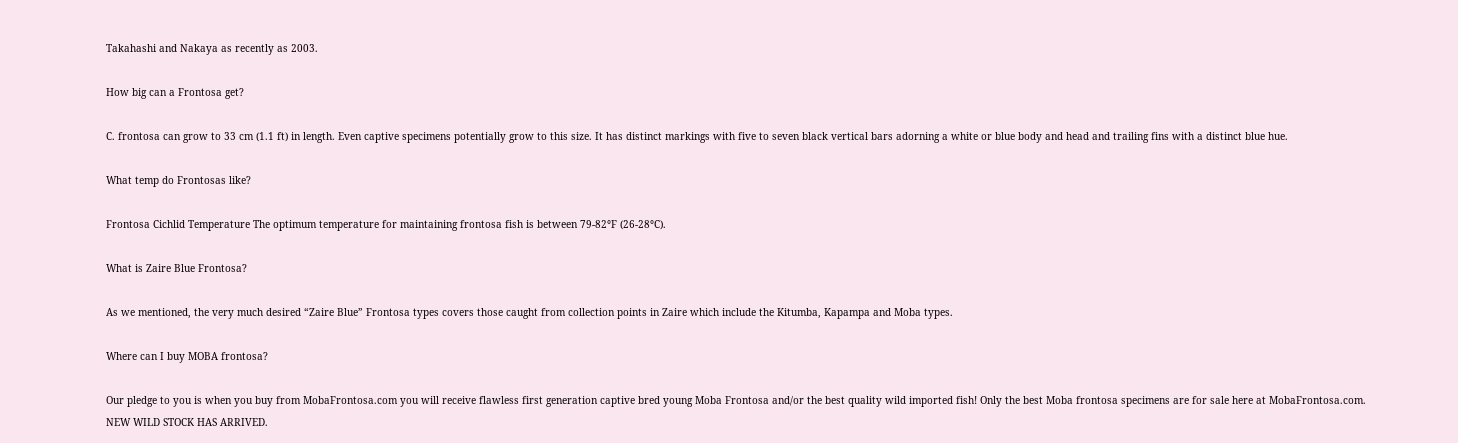Takahashi and Nakaya as recently as 2003.

How big can a Frontosa get?

C. frontosa can grow to 33 cm (1.1 ft) in length. Even captive specimens potentially grow to this size. It has distinct markings with five to seven black vertical bars adorning a white or blue body and head and trailing fins with a distinct blue hue.

What temp do Frontosas like?

Frontosa Cichlid Temperature The optimum temperature for maintaining frontosa fish is between 79-82°F (26-28°C).

What is Zaire Blue Frontosa?

As we mentioned, the very much desired “Zaire Blue” Frontosa types covers those caught from collection points in Zaire which include the Kitumba, Kapampa and Moba types.

Where can I buy MOBA frontosa?

Our pledge to you is when you buy from MobaFrontosa.com you will receive flawless first generation captive bred young Moba Frontosa and/or the best quality wild imported fish! Only the best Moba frontosa specimens are for sale here at MobaFrontosa.com. NEW WILD STOCK HAS ARRIVED.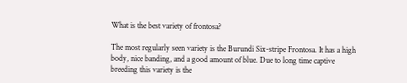What is the best variety of frontosa?

The most regularly seen variety is the Burundi Six-stripe Frontosa. It has a high body, nice banding, and a good amount of blue. Due to long time captive breeding this variety is the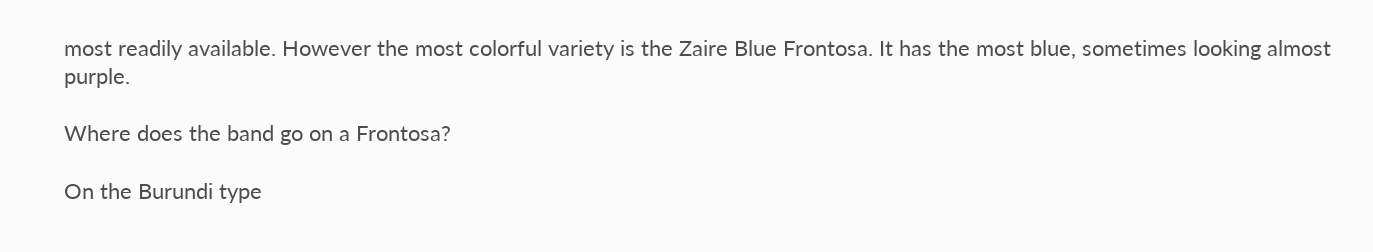most readily available. However the most colorful variety is the Zaire Blue Frontosa. It has the most blue, sometimes looking almost purple.

Where does the band go on a Frontosa?

On the Burundi type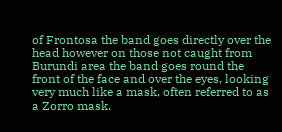of Frontosa the band goes directly over the head however on those not caught from Burundi area the band goes round the front of the face and over the eyes, looking very much like a mask, often referred to as a Zorro mask.